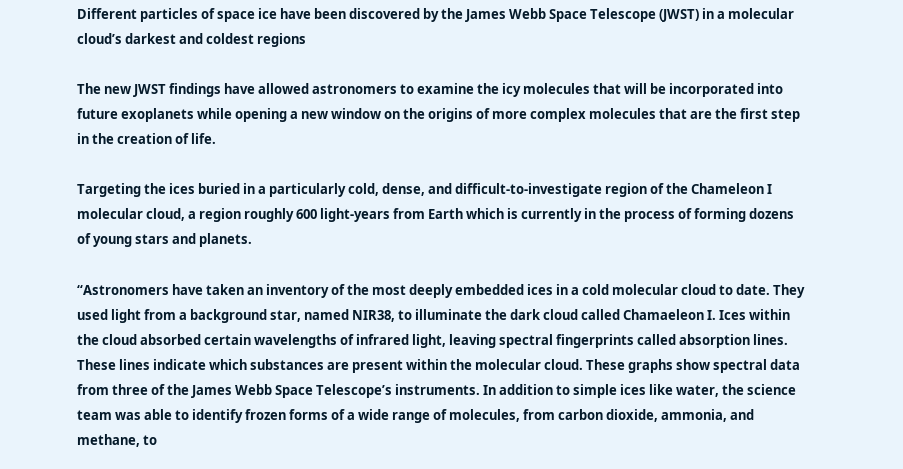Different particles of space ice have been discovered by the James Webb Space Telescope (JWST) in a molecular cloud’s darkest and coldest regions

The new JWST findings have allowed astronomers to examine the icy molecules that will be incorporated into future exoplanets while opening a new window on the origins of more complex molecules that are the first step in the creation of life.

Targeting the ices buried in a particularly cold, dense, and difficult-to-investigate region of the Chameleon I molecular cloud, a region roughly 600 light-years from Earth which is currently in the process of forming dozens of young stars and planets.

“Astronomers have taken an inventory of the most deeply embedded ices in a cold molecular cloud to date. They used light from a background star, named NIR38, to illuminate the dark cloud called Chamaeleon I. Ices within the cloud absorbed certain wavelengths of infrared light, leaving spectral fingerprints called absorption lines. These lines indicate which substances are present within the molecular cloud. These graphs show spectral data from three of the James Webb Space Telescope’s instruments. In addition to simple ices like water, the science team was able to identify frozen forms of a wide range of molecules, from carbon dioxide, ammonia, and methane, to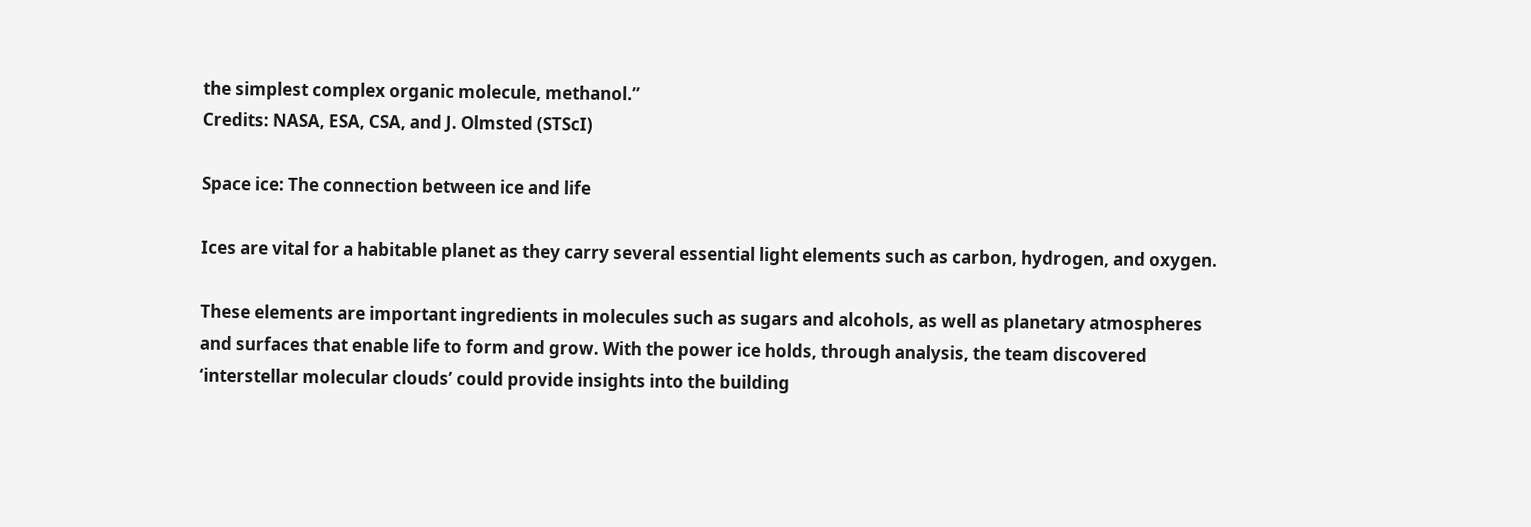the simplest complex organic molecule, methanol.”
Credits: NASA, ESA, CSA, and J. Olmsted (STScI)

Space ice: The connection between ice and life

Ices are vital for a habitable planet as they carry several essential light elements such as carbon, hydrogen, and oxygen.

These elements are important ingredients in molecules such as sugars and alcohols, as well as planetary atmospheres and surfaces that enable life to form and grow. With the power ice holds, through analysis, the team discovered ‘interstellar molecular clouds’ could provide insights into the building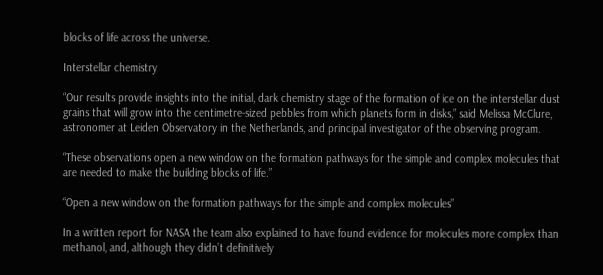blocks of life across the universe.

Interstellar chemistry

“Our results provide insights into the initial, dark chemistry stage of the formation of ice on the interstellar dust grains that will grow into the centimetre-sized pebbles from which planets form in disks,” said Melissa McClure, astronomer at Leiden Observatory in the Netherlands, and principal investigator of the observing program.

“These observations open a new window on the formation pathways for the simple and complex molecules that are needed to make the building blocks of life.”

“Open a new window on the formation pathways for the simple and complex molecules”

In a written report for NASA the team also explained to have found evidence for molecules more complex than methanol, and, although they didn’t definitively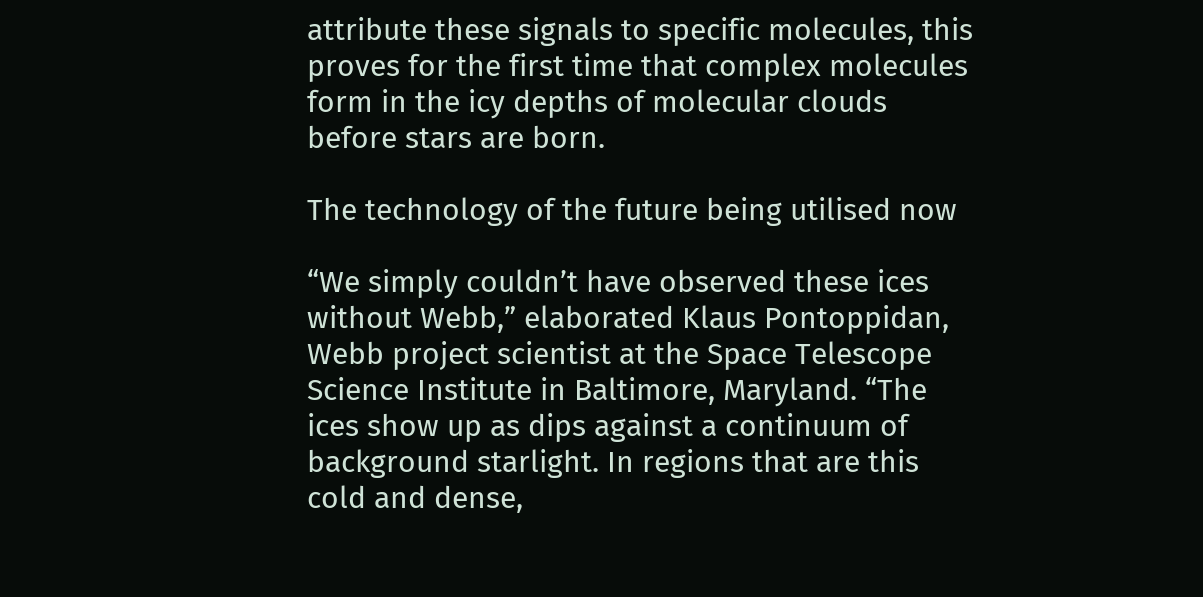attribute these signals to specific molecules, this proves for the first time that complex molecules form in the icy depths of molecular clouds before stars are born.

The technology of the future being utilised now

“We simply couldn’t have observed these ices without Webb,” elaborated Klaus Pontoppidan, Webb project scientist at the Space Telescope Science Institute in Baltimore, Maryland. “The ices show up as dips against a continuum of background starlight. In regions that are this cold and dense,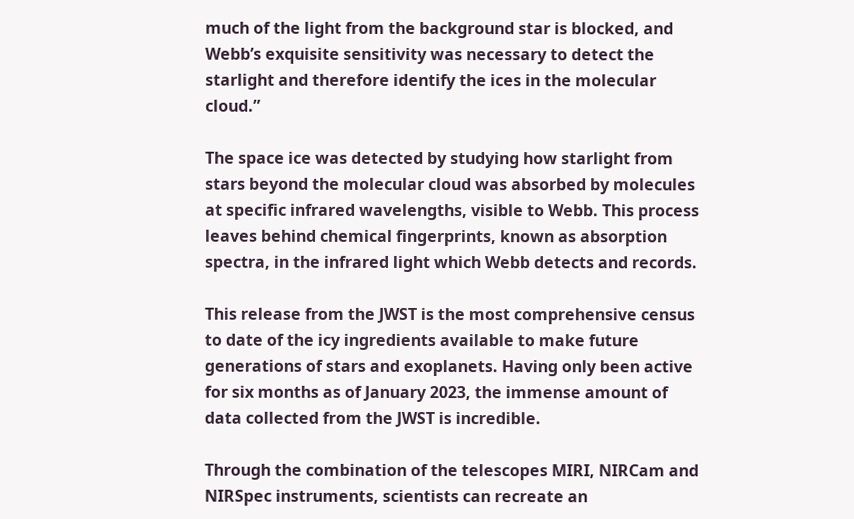much of the light from the background star is blocked, and Webb’s exquisite sensitivity was necessary to detect the starlight and therefore identify the ices in the molecular cloud.”

The space ice was detected by studying how starlight from stars beyond the molecular cloud was absorbed by molecules at specific infrared wavelengths, visible to Webb. This process leaves behind chemical fingerprints, known as absorption spectra, in the infrared light which Webb detects and records.

This release from the JWST is the most comprehensive census to date of the icy ingredients available to make future generations of stars and exoplanets. Having only been active for six months as of January 2023, the immense amount of data collected from the JWST is incredible.

Through the combination of the telescopes MIRI, NIRCam and NIRSpec instruments, scientists can recreate an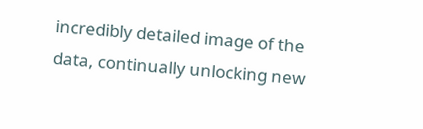incredibly detailed image of the data, continually unlocking new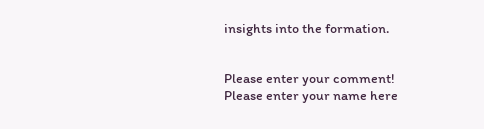insights into the formation.


Please enter your comment!
Please enter your name here